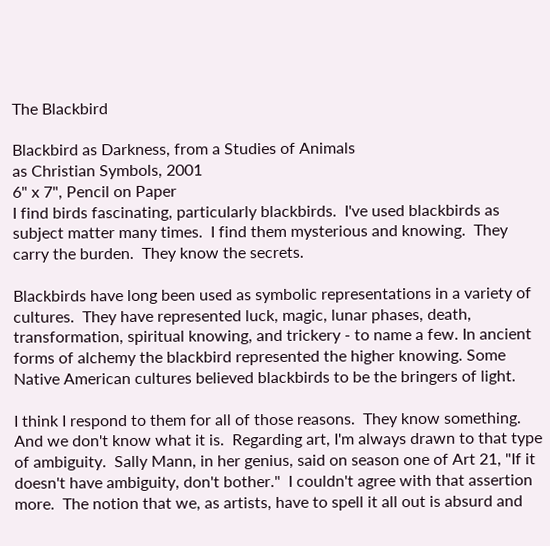The Blackbird

Blackbird as Darkness, from a Studies of Animals
as Christian Symbols, 2001
6" x 7", Pencil on Paper
I find birds fascinating, particularly blackbirds.  I've used blackbirds as subject matter many times.  I find them mysterious and knowing.  They carry the burden.  They know the secrets.

Blackbirds have long been used as symbolic representations in a variety of cultures.  They have represented luck, magic, lunar phases, death, transformation, spiritual knowing, and trickery - to name a few. In ancient forms of alchemy the blackbird represented the higher knowing. Some Native American cultures believed blackbirds to be the bringers of light.

I think I respond to them for all of those reasons.  They know something.  And we don't know what it is.  Regarding art, I'm always drawn to that type of ambiguity.  Sally Mann, in her genius, said on season one of Art 21, "If it doesn't have ambiguity, don't bother."  I couldn't agree with that assertion more.  The notion that we, as artists, have to spell it all out is absurd and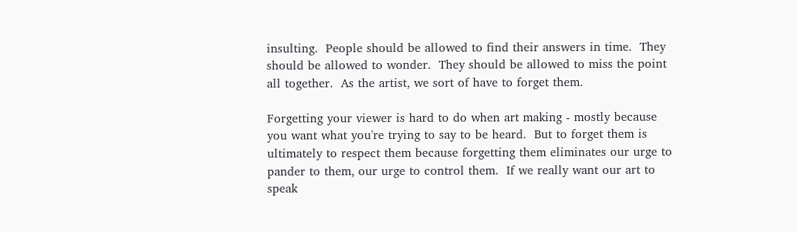insulting.  People should be allowed to find their answers in time.  They should be allowed to wonder.  They should be allowed to miss the point all together.  As the artist, we sort of have to forget them.

Forgetting your viewer is hard to do when art making - mostly because you want what you're trying to say to be heard.  But to forget them is ultimately to respect them because forgetting them eliminates our urge to pander to them, our urge to control them.  If we really want our art to speak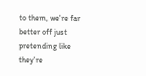to them, we're far better off just pretending like they're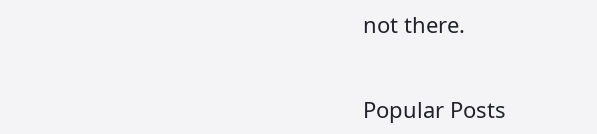not there.


Popular Posts